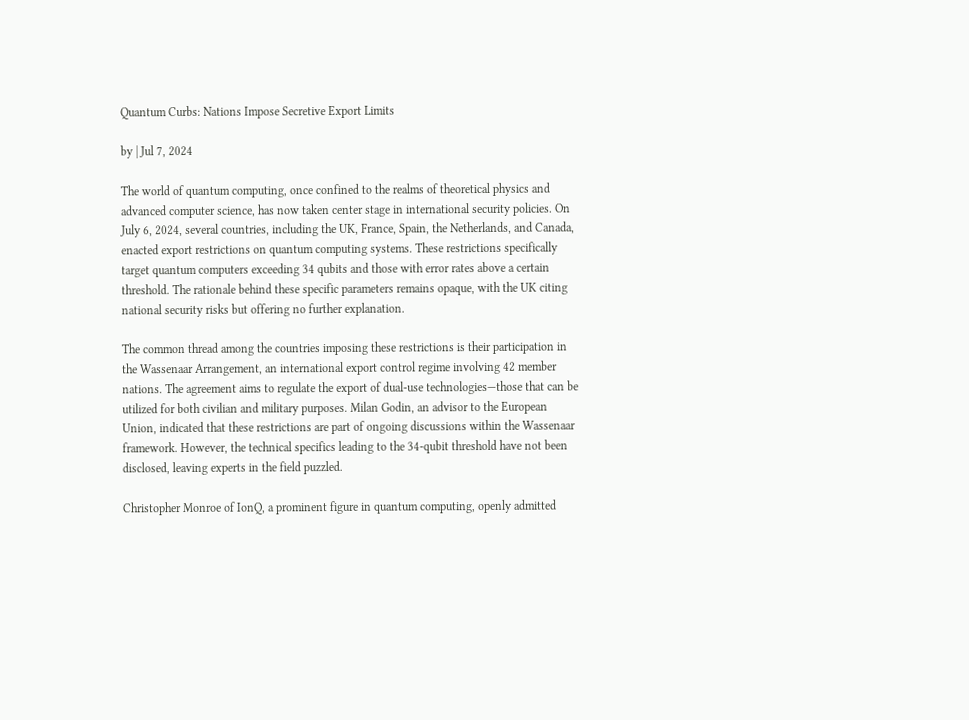Quantum Curbs: Nations Impose Secretive Export Limits

by | Jul 7, 2024

The world of quantum computing, once confined to the realms of theoretical physics and advanced computer science, has now taken center stage in international security policies. On July 6, 2024, several countries, including the UK, France, Spain, the Netherlands, and Canada, enacted export restrictions on quantum computing systems. These restrictions specifically target quantum computers exceeding 34 qubits and those with error rates above a certain threshold. The rationale behind these specific parameters remains opaque, with the UK citing national security risks but offering no further explanation.

The common thread among the countries imposing these restrictions is their participation in the Wassenaar Arrangement, an international export control regime involving 42 member nations. The agreement aims to regulate the export of dual-use technologies—those that can be utilized for both civilian and military purposes. Milan Godin, an advisor to the European Union, indicated that these restrictions are part of ongoing discussions within the Wassenaar framework. However, the technical specifics leading to the 34-qubit threshold have not been disclosed, leaving experts in the field puzzled.

Christopher Monroe of IonQ, a prominent figure in quantum computing, openly admitted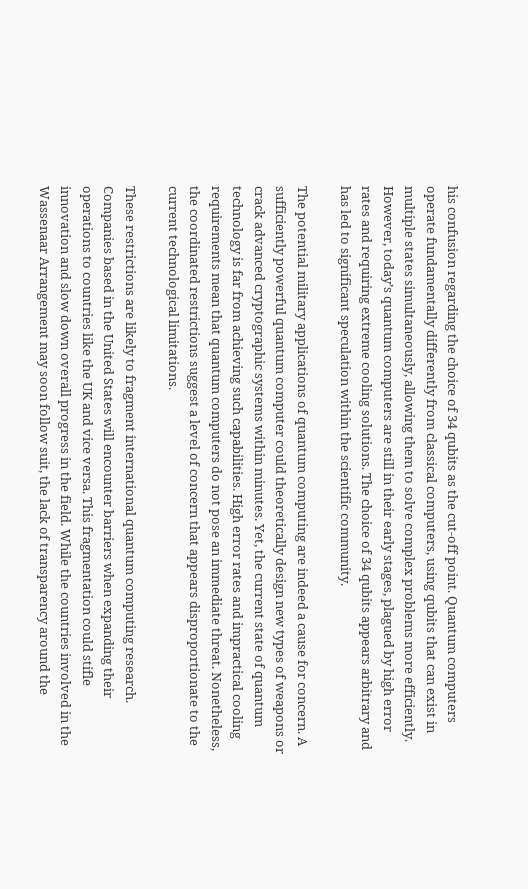his confusion regarding the choice of 34 qubits as the cut-off point. Quantum computers operate fundamentally differently from classical computers, using qubits that can exist in multiple states simultaneously, allowing them to solve complex problems more efficiently. However, today’s quantum computers are still in their early stages, plagued by high error rates and requiring extreme cooling solutions. The choice of 34 qubits appears arbitrary and has led to significant speculation within the scientific community.

The potential military applications of quantum computing are indeed a cause for concern. A sufficiently powerful quantum computer could theoretically design new types of weapons or crack advanced cryptographic systems within minutes. Yet, the current state of quantum technology is far from achieving such capabilities. High error rates and impractical cooling requirements mean that quantum computers do not pose an immediate threat. Nonetheless, the coordinated restrictions suggest a level of concern that appears disproportionate to the current technological limitations.

These restrictions are likely to fragment international quantum computing research. Companies based in the United States will encounter barriers when expanding their operations to countries like the UK and vice versa. This fragmentation could stifle innovation and slow down overall progress in the field. While the countries involved in the Wassenaar Arrangement may soon follow suit, the lack of transparency around the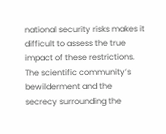national security risks makes it difficult to assess the true impact of these restrictions. The scientific community’s bewilderment and the secrecy surrounding the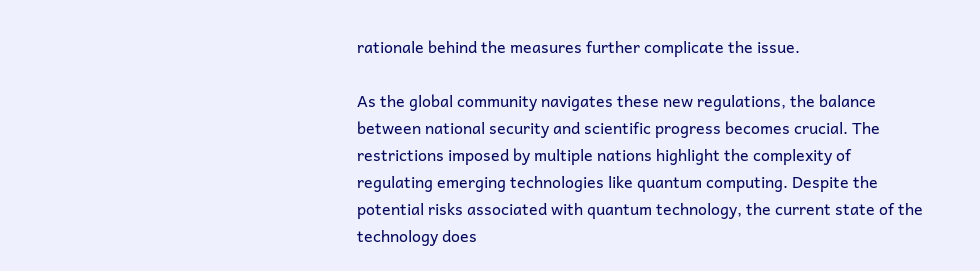rationale behind the measures further complicate the issue.

As the global community navigates these new regulations, the balance between national security and scientific progress becomes crucial. The restrictions imposed by multiple nations highlight the complexity of regulating emerging technologies like quantum computing. Despite the potential risks associated with quantum technology, the current state of the technology does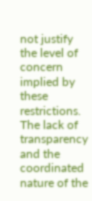not justify the level of concern implied by these restrictions. The lack of transparency and the coordinated nature of the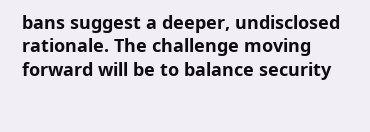bans suggest a deeper, undisclosed rationale. The challenge moving forward will be to balance security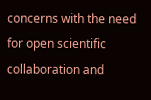concerns with the need for open scientific collaboration and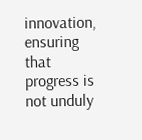innovation, ensuring that progress is not unduly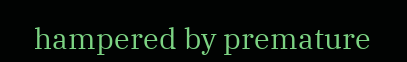hampered by premature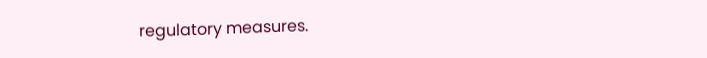regulatory measures.